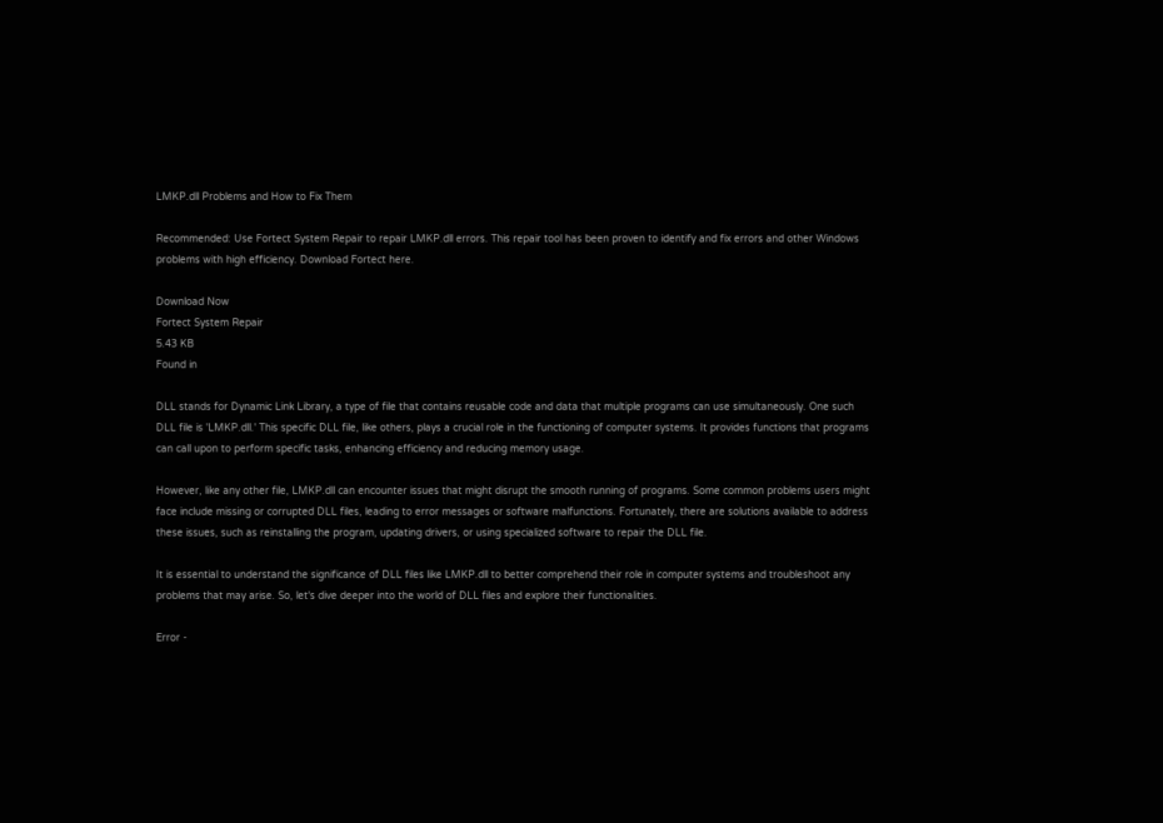LMKP.dll Problems and How to Fix Them

Recommended: Use Fortect System Repair to repair LMKP.dll errors. This repair tool has been proven to identify and fix errors and other Windows problems with high efficiency. Download Fortect here.

Download Now
Fortect System Repair
5.43 KB
Found in

DLL stands for Dynamic Link Library, a type of file that contains reusable code and data that multiple programs can use simultaneously. One such DLL file is 'LMKP.dll.' This specific DLL file, like others, plays a crucial role in the functioning of computer systems. It provides functions that programs can call upon to perform specific tasks, enhancing efficiency and reducing memory usage.

However, like any other file, LMKP.dll can encounter issues that might disrupt the smooth running of programs. Some common problems users might face include missing or corrupted DLL files, leading to error messages or software malfunctions. Fortunately, there are solutions available to address these issues, such as reinstalling the program, updating drivers, or using specialized software to repair the DLL file.

It is essential to understand the significance of DLL files like LMKP.dll to better comprehend their role in computer systems and troubleshoot any problems that may arise. So, let's dive deeper into the world of DLL files and explore their functionalities.

Error -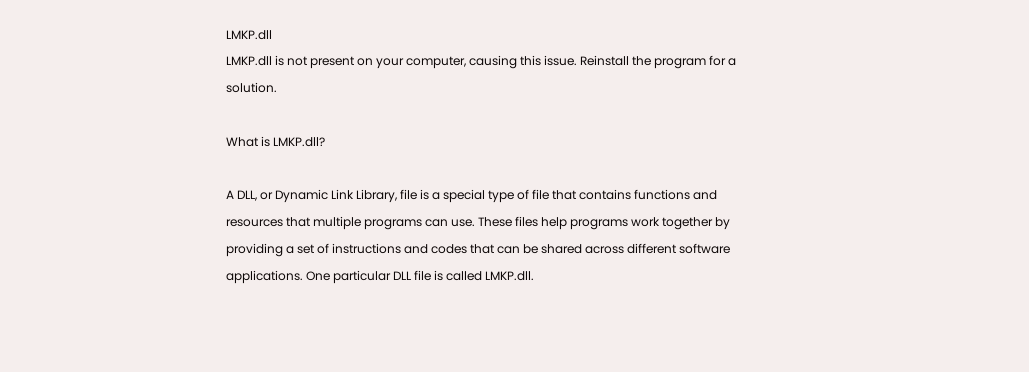LMKP.dll
LMKP.dll is not present on your computer, causing this issue. Reinstall the program for a solution.

What is LMKP.dll?

A DLL, or Dynamic Link Library, file is a special type of file that contains functions and resources that multiple programs can use. These files help programs work together by providing a set of instructions and codes that can be shared across different software applications. One particular DLL file is called LMKP.dll.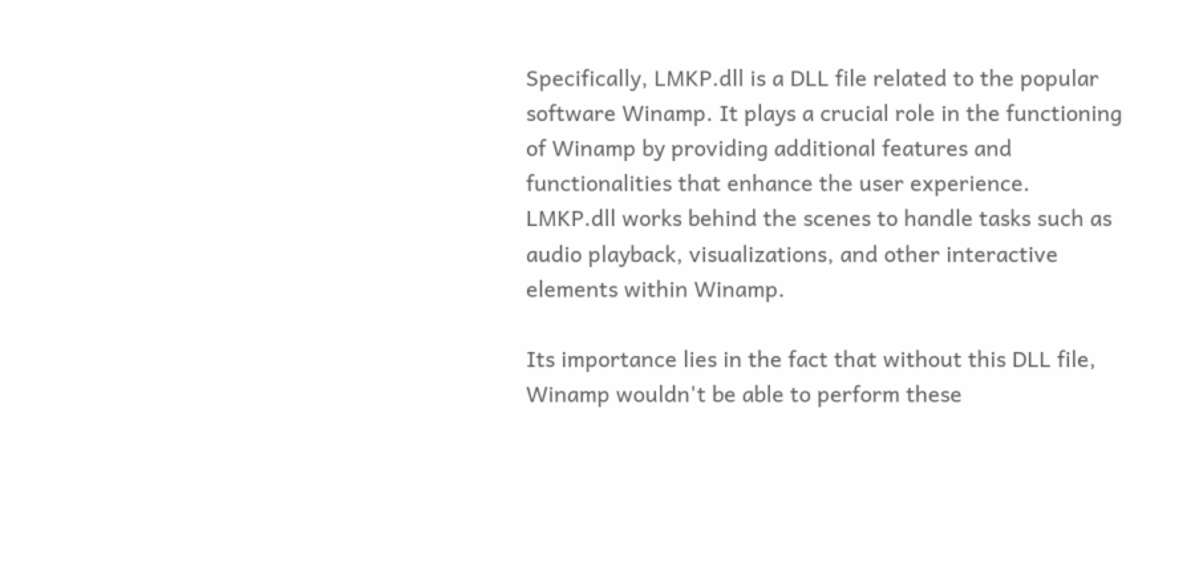Specifically, LMKP.dll is a DLL file related to the popular software Winamp. It plays a crucial role in the functioning of Winamp by providing additional features and functionalities that enhance the user experience. LMKP.dll works behind the scenes to handle tasks such as audio playback, visualizations, and other interactive elements within Winamp.

Its importance lies in the fact that without this DLL file, Winamp wouldn't be able to perform these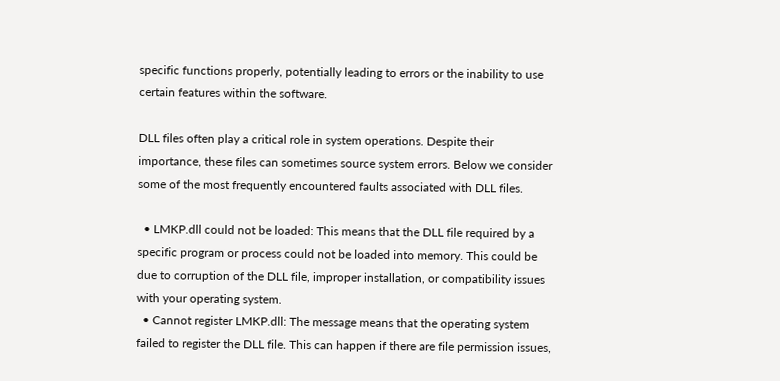specific functions properly, potentially leading to errors or the inability to use certain features within the software.

DLL files often play a critical role in system operations. Despite their importance, these files can sometimes source system errors. Below we consider some of the most frequently encountered faults associated with DLL files.

  • LMKP.dll could not be loaded: This means that the DLL file required by a specific program or process could not be loaded into memory. This could be due to corruption of the DLL file, improper installation, or compatibility issues with your operating system.
  • Cannot register LMKP.dll: The message means that the operating system failed to register the DLL file. This can happen if there are file permission issues,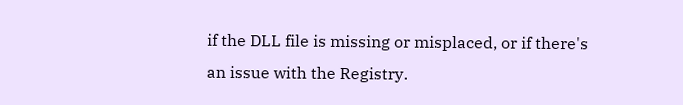if the DLL file is missing or misplaced, or if there's an issue with the Registry.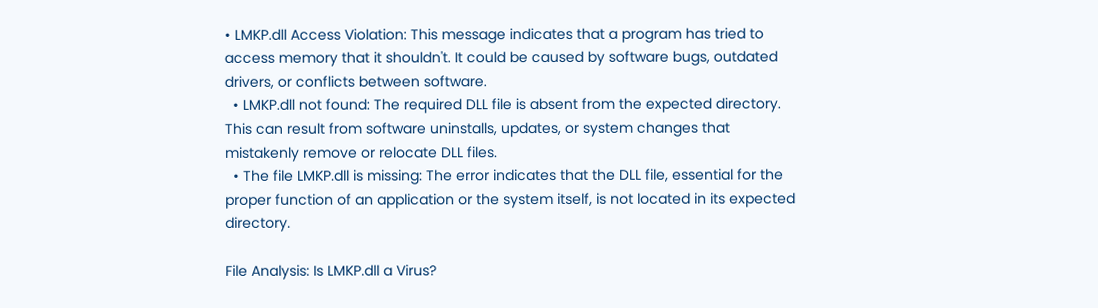• LMKP.dll Access Violation: This message indicates that a program has tried to access memory that it shouldn't. It could be caused by software bugs, outdated drivers, or conflicts between software.
  • LMKP.dll not found: The required DLL file is absent from the expected directory. This can result from software uninstalls, updates, or system changes that mistakenly remove or relocate DLL files.
  • The file LMKP.dll is missing: The error indicates that the DLL file, essential for the proper function of an application or the system itself, is not located in its expected directory.

File Analysis: Is LMKP.dll a Virus?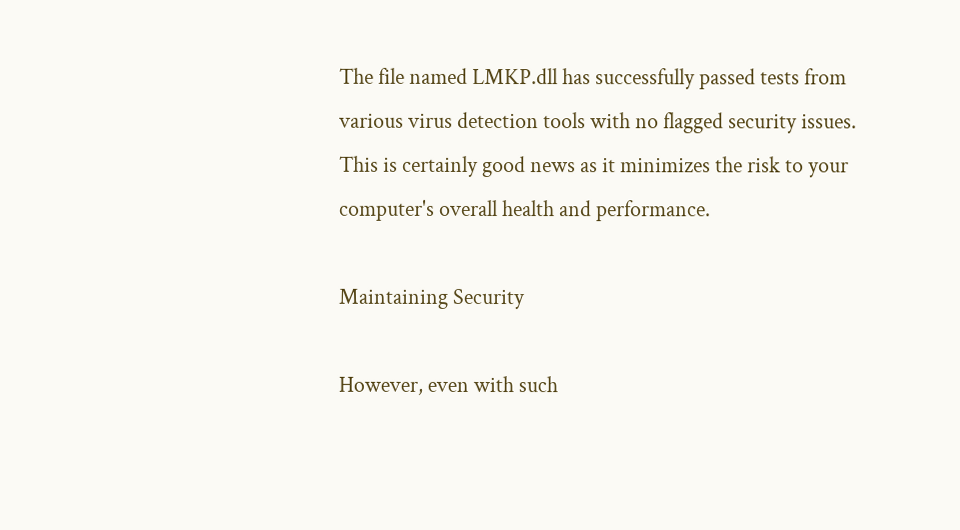The file named LMKP.dll has successfully passed tests from various virus detection tools with no flagged security issues. This is certainly good news as it minimizes the risk to your computer's overall health and performance.

Maintaining Security

However, even with such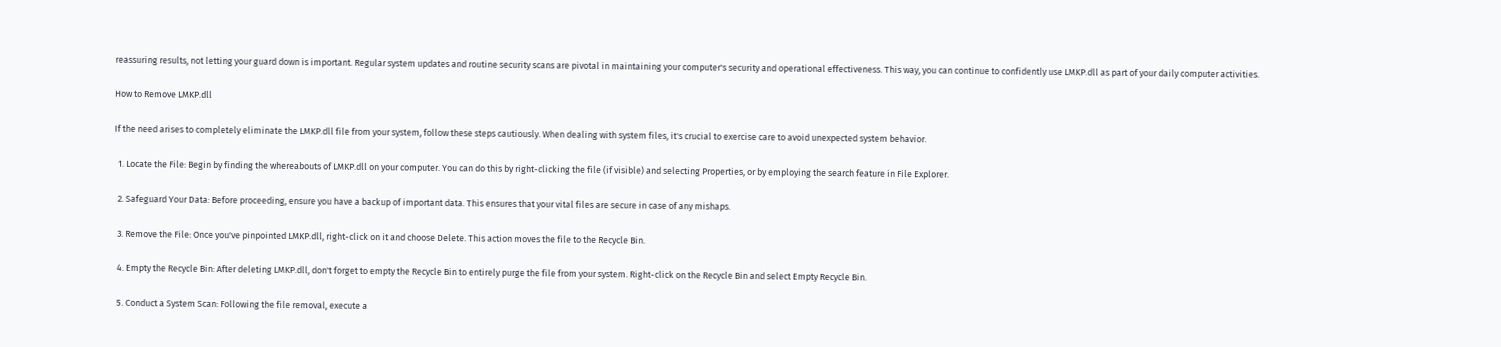reassuring results, not letting your guard down is important. Regular system updates and routine security scans are pivotal in maintaining your computer's security and operational effectiveness. This way, you can continue to confidently use LMKP.dll as part of your daily computer activities.

How to Remove LMKP.dll

If the need arises to completely eliminate the LMKP.dll file from your system, follow these steps cautiously. When dealing with system files, it's crucial to exercise care to avoid unexpected system behavior.

  1. Locate the File: Begin by finding the whereabouts of LMKP.dll on your computer. You can do this by right-clicking the file (if visible) and selecting Properties, or by employing the search feature in File Explorer.

  2. Safeguard Your Data: Before proceeding, ensure you have a backup of important data. This ensures that your vital files are secure in case of any mishaps.

  3. Remove the File: Once you've pinpointed LMKP.dll, right-click on it and choose Delete. This action moves the file to the Recycle Bin.

  4. Empty the Recycle Bin: After deleting LMKP.dll, don't forget to empty the Recycle Bin to entirely purge the file from your system. Right-click on the Recycle Bin and select Empty Recycle Bin.

  5. Conduct a System Scan: Following the file removal, execute a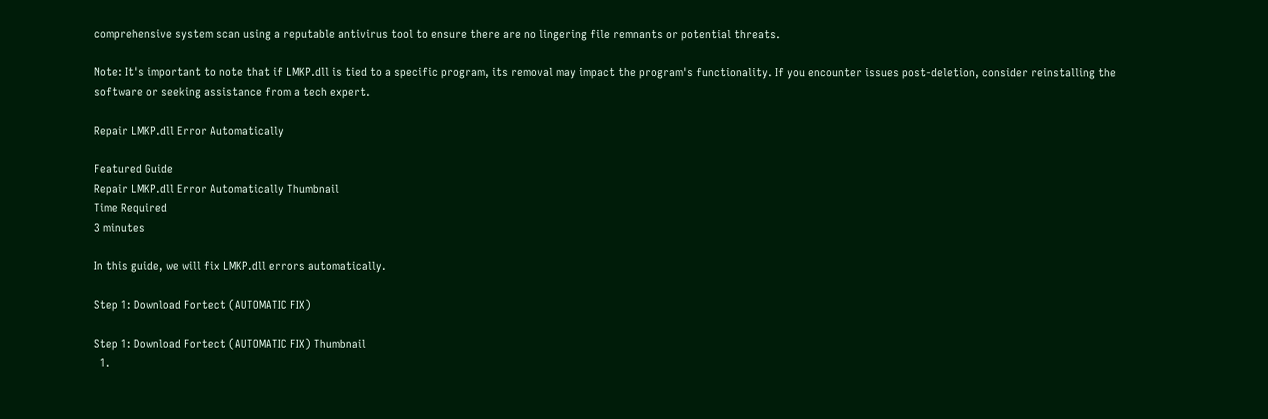comprehensive system scan using a reputable antivirus tool to ensure there are no lingering file remnants or potential threats.

Note: It's important to note that if LMKP.dll is tied to a specific program, its removal may impact the program's functionality. If you encounter issues post-deletion, consider reinstalling the software or seeking assistance from a tech expert.

Repair LMKP.dll Error Automatically

Featured Guide
Repair LMKP.dll Error Automatically Thumbnail
Time Required
3 minutes

In this guide, we will fix LMKP.dll errors automatically.

Step 1: Download Fortect (AUTOMATIC FIX)

Step 1: Download Fortect (AUTOMATIC FIX) Thumbnail
  1.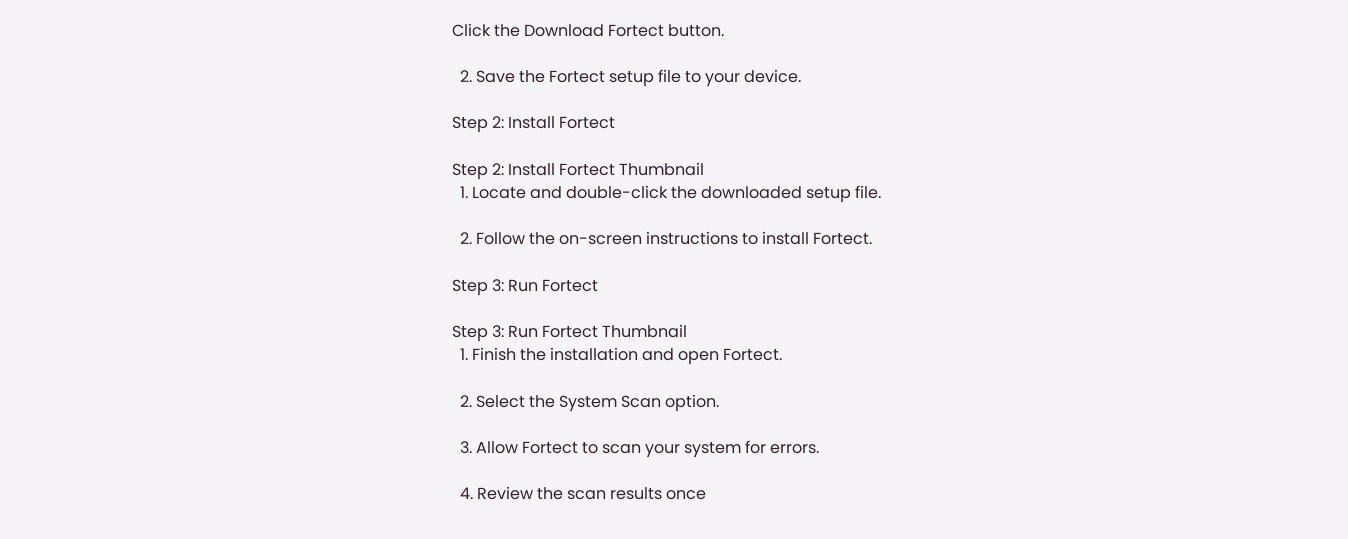Click the Download Fortect button.

  2. Save the Fortect setup file to your device.

Step 2: Install Fortect

Step 2: Install Fortect Thumbnail
  1. Locate and double-click the downloaded setup file.

  2. Follow the on-screen instructions to install Fortect.

Step 3: Run Fortect

Step 3: Run Fortect Thumbnail
  1. Finish the installation and open Fortect.

  2. Select the System Scan option.

  3. Allow Fortect to scan your system for errors.

  4. Review the scan results once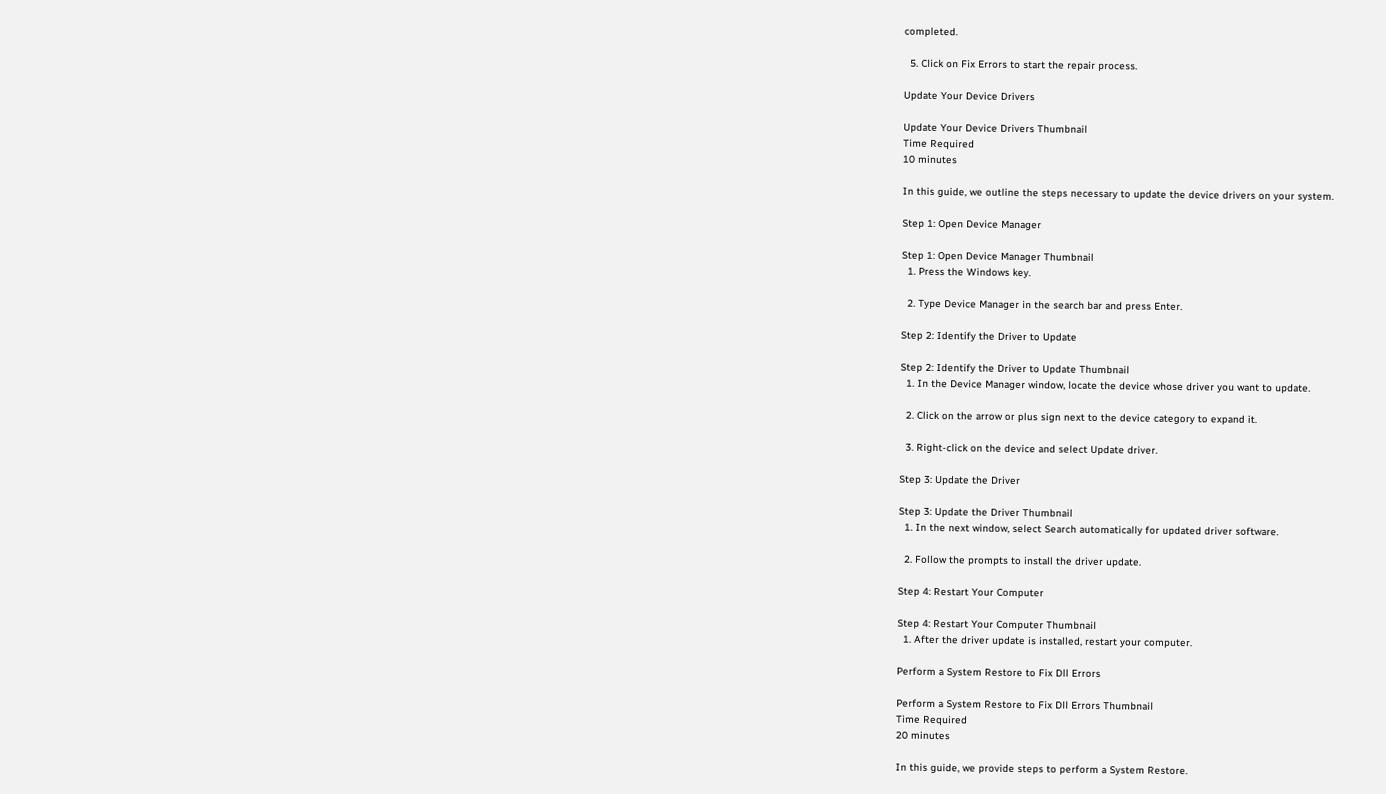completed.

  5. Click on Fix Errors to start the repair process.

Update Your Device Drivers

Update Your Device Drivers Thumbnail
Time Required
10 minutes

In this guide, we outline the steps necessary to update the device drivers on your system.

Step 1: Open Device Manager

Step 1: Open Device Manager Thumbnail
  1. Press the Windows key.

  2. Type Device Manager in the search bar and press Enter.

Step 2: Identify the Driver to Update

Step 2: Identify the Driver to Update Thumbnail
  1. In the Device Manager window, locate the device whose driver you want to update.

  2. Click on the arrow or plus sign next to the device category to expand it.

  3. Right-click on the device and select Update driver.

Step 3: Update the Driver

Step 3: Update the Driver Thumbnail
  1. In the next window, select Search automatically for updated driver software.

  2. Follow the prompts to install the driver update.

Step 4: Restart Your Computer

Step 4: Restart Your Computer Thumbnail
  1. After the driver update is installed, restart your computer.

Perform a System Restore to Fix Dll Errors

Perform a System Restore to Fix Dll Errors Thumbnail
Time Required
20 minutes

In this guide, we provide steps to perform a System Restore.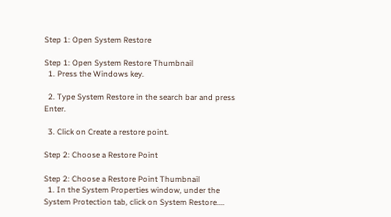Step 1: Open System Restore

Step 1: Open System Restore Thumbnail
  1. Press the Windows key.

  2. Type System Restore in the search bar and press Enter.

  3. Click on Create a restore point.

Step 2: Choose a Restore Point

Step 2: Choose a Restore Point Thumbnail
  1. In the System Properties window, under the System Protection tab, click on System Restore....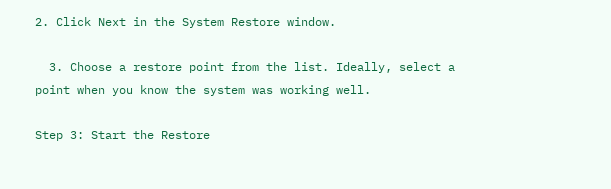2. Click Next in the System Restore window.

  3. Choose a restore point from the list. Ideally, select a point when you know the system was working well.

Step 3: Start the Restore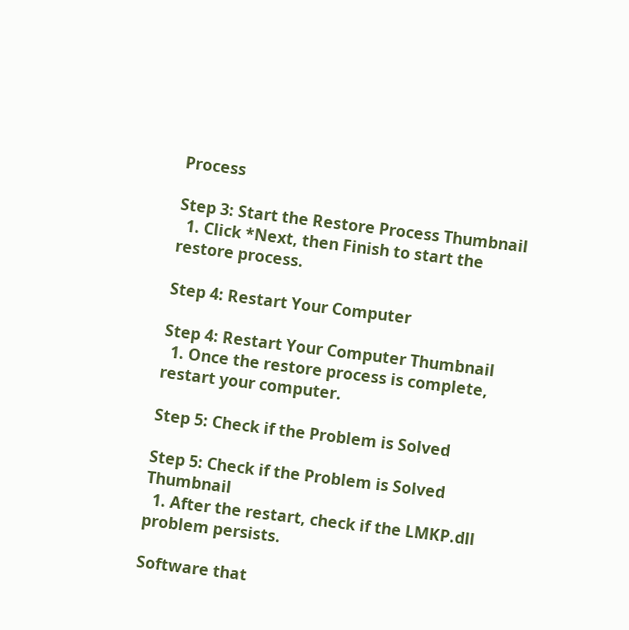Process

Step 3: Start the Restore Process Thumbnail
  1. Click *Next, then Finish to start the restore process.

Step 4: Restart Your Computer

Step 4: Restart Your Computer Thumbnail
  1. Once the restore process is complete, restart your computer.

Step 5: Check if the Problem is Solved

Step 5: Check if the Problem is Solved Thumbnail
  1. After the restart, check if the LMKP.dll problem persists.

Software that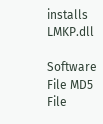installs LMKP.dll

Software File MD5 File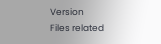Version
Files related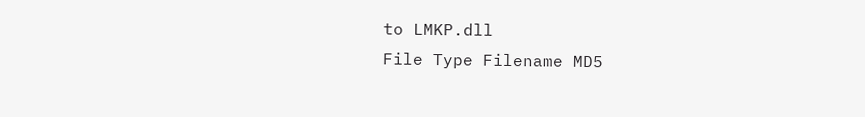to LMKP.dll
File Type Filename MD5